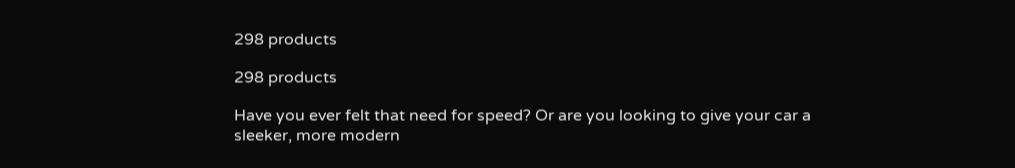298 products

298 products

Have you ever felt that need for speed? Or are you looking to give your car a sleeker, more modern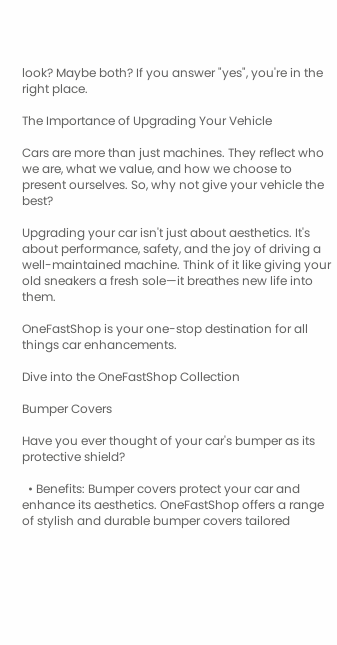look? Maybe both? If you answer "yes", you're in the right place.

The Importance of Upgrading Your Vehicle

Cars are more than just machines. They reflect who we are, what we value, and how we choose to present ourselves. So, why not give your vehicle the best?

Upgrading your car isn't just about aesthetics. It's about performance, safety, and the joy of driving a well-maintained machine. Think of it like giving your old sneakers a fresh sole—it breathes new life into them.

OneFastShop is your one-stop destination for all things car enhancements.

Dive into the OneFastShop Collection

Bumper Covers

Have you ever thought of your car's bumper as its protective shield?

  • Benefits: Bumper covers protect your car and enhance its aesthetics. OneFastShop offers a range of stylish and durable bumper covers tailored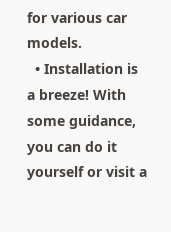for various car models.
  • Installation is a breeze! With some guidance, you can do it yourself or visit a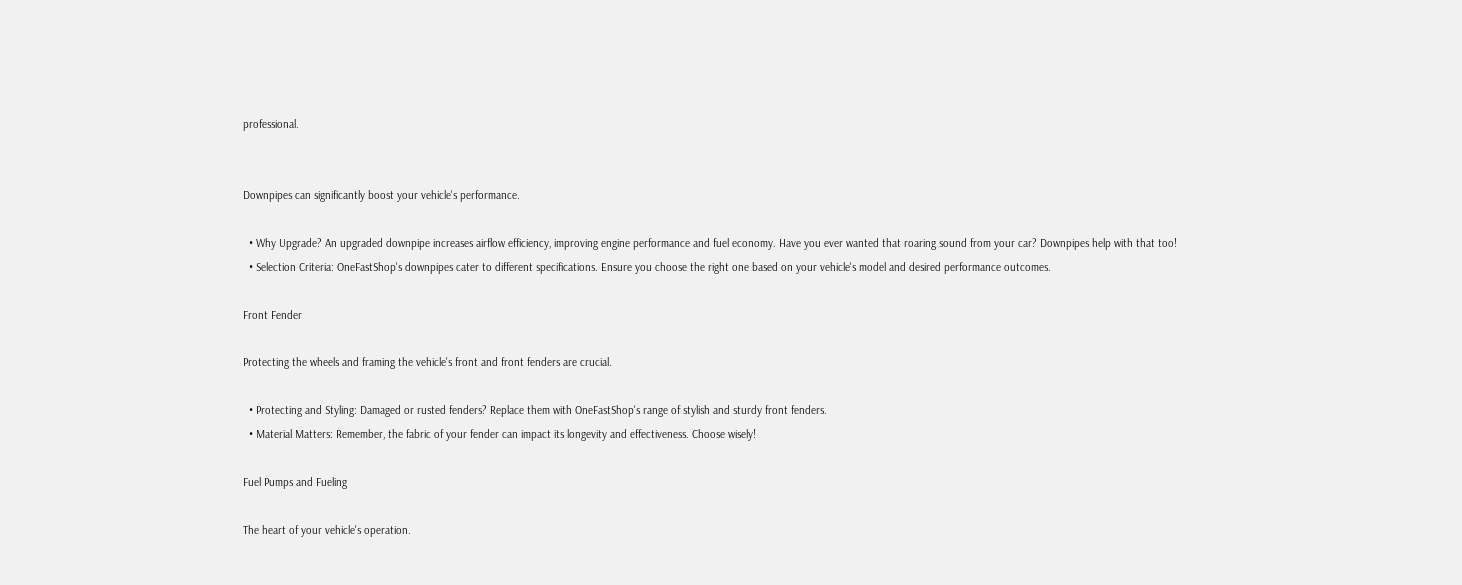professional.


Downpipes can significantly boost your vehicle's performance.

  • Why Upgrade? An upgraded downpipe increases airflow efficiency, improving engine performance and fuel economy. Have you ever wanted that roaring sound from your car? Downpipes help with that too!
  • Selection Criteria: OneFastShop's downpipes cater to different specifications. Ensure you choose the right one based on your vehicle's model and desired performance outcomes.

Front Fender

Protecting the wheels and framing the vehicle's front and front fenders are crucial.

  • Protecting and Styling: Damaged or rusted fenders? Replace them with OneFastShop's range of stylish and sturdy front fenders.
  • Material Matters: Remember, the fabric of your fender can impact its longevity and effectiveness. Choose wisely!

Fuel Pumps and Fueling

The heart of your vehicle's operation.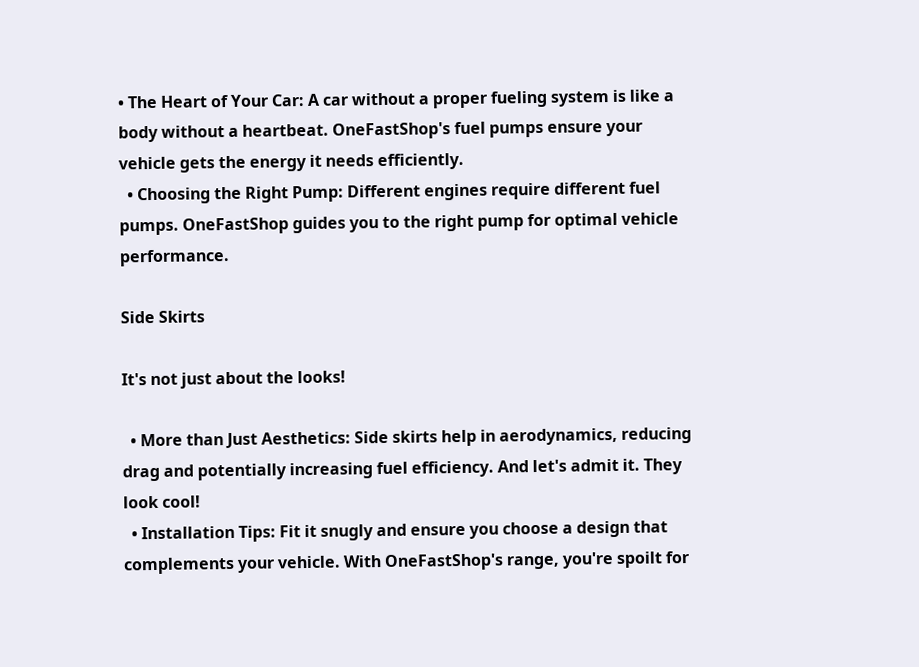• The Heart of Your Car: A car without a proper fueling system is like a body without a heartbeat. OneFastShop's fuel pumps ensure your vehicle gets the energy it needs efficiently.
  • Choosing the Right Pump: Different engines require different fuel pumps. OneFastShop guides you to the right pump for optimal vehicle performance.

Side Skirts

It's not just about the looks!

  • More than Just Aesthetics: Side skirts help in aerodynamics, reducing drag and potentially increasing fuel efficiency. And let's admit it. They look cool!
  • Installation Tips: Fit it snugly and ensure you choose a design that complements your vehicle. With OneFastShop's range, you're spoilt for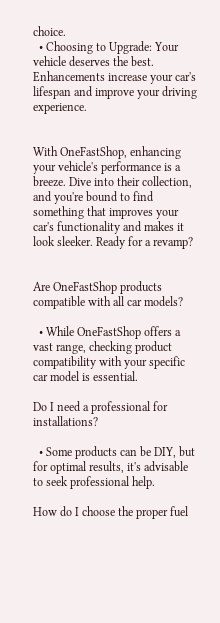choice.
  • Choosing to Upgrade: Your vehicle deserves the best. Enhancements increase your car's lifespan and improve your driving experience.


With OneFastShop, enhancing your vehicle's performance is a breeze. Dive into their collection, and you're bound to find something that improves your car's functionality and makes it look sleeker. Ready for a revamp?


Are OneFastShop products compatible with all car models?

  • While OneFastShop offers a vast range, checking product compatibility with your specific car model is essential.

Do I need a professional for installations?

  • Some products can be DIY, but for optimal results, it's advisable to seek professional help.

How do I choose the proper fuel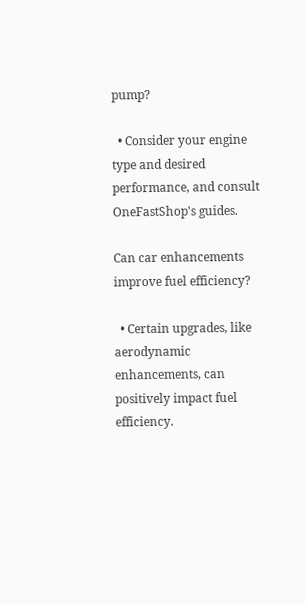pump?

  • Consider your engine type and desired performance, and consult OneFastShop's guides.

Can car enhancements improve fuel efficiency?

  • Certain upgrades, like aerodynamic enhancements, can positively impact fuel efficiency.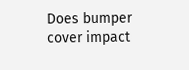Does bumper cover impact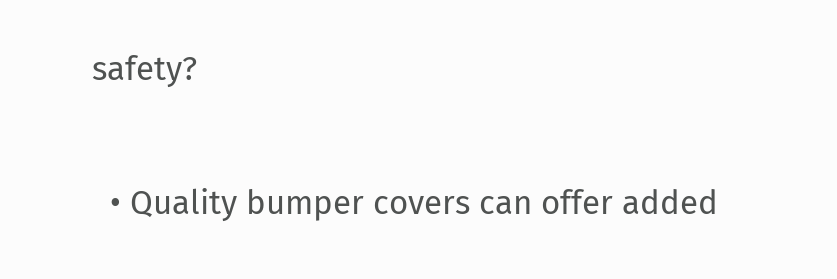safety?

  • Quality bumper covers can offer added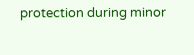protection during minor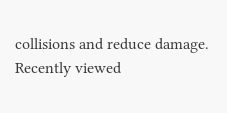collisions and reduce damage.
Recently viewed